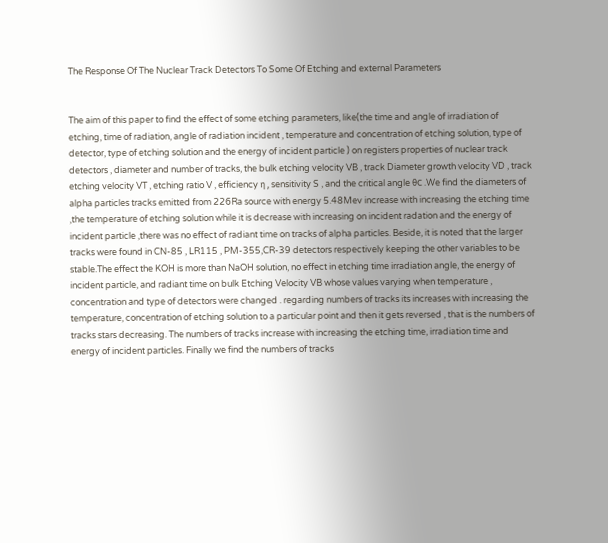The Response Of The Nuclear Track Detectors To Some Of Etching and external Parameters


The aim of this paper to find the effect of some etching parameters, like(the time and angle of irradiation of etching, time of radiation, angle of radiation incident , temperature and concentration of etching solution, type of detector, type of etching solution and the energy of incident particle ) on registers properties of nuclear track detectors , diameter and number of tracks, the bulk etching velocity VB , track Diameter growth velocity VD , track etching velocity VT , etching ratio V , efficiency η , sensitivity S , and the critical angle θC .We find the diameters of alpha particles tracks emitted from 226Ra source with energy 5.48Mev increase with increasing the etching time ,the temperature of etching solution while it is decrease with increasing on incident radation and the energy of incident particle ,there was no effect of radiant time on tracks of alpha particles. Beside, it is noted that the larger tracks were found in CN-85 , LR115 , PM-355,CR-39 detectors respectively keeping the other variables to be stable.The effect the KOH is more than NaOH solution, no effect in etching time irradiation angle, the energy of incident particle, and radiant time on bulk Etching Velocity VB whose values varying when temperature , concentration and type of detectors were changed . regarding numbers of tracks its increases with increasing the temperature, concentration of etching solution to a particular point and then it gets reversed , that is the numbers of tracks stars decreasing. The numbers of tracks increase with increasing the etching time, irradiation time and energy of incident particles. Finally we find the numbers of tracks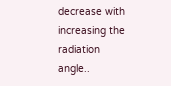decrease with increasing the radiation angle..